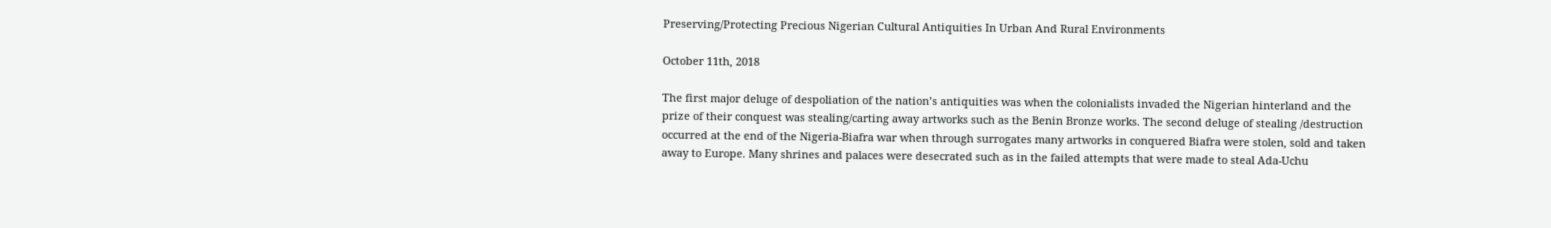Preserving/Protecting Precious Nigerian Cultural Antiquities In Urban And Rural Environments

October 11th, 2018

The first major deluge of despoliation of the nation’s antiquities was when the colonialists invaded the Nigerian hinterland and the prize of their conquest was stealing/carting away artworks such as the Benin Bronze works. The second deluge of stealing /destruction occurred at the end of the Nigeria-Biafra war when through surrogates many artworks in conquered Biafra were stolen, sold and taken away to Europe. Many shrines and palaces were desecrated such as in the failed attempts that were made to steal Ada-Uchu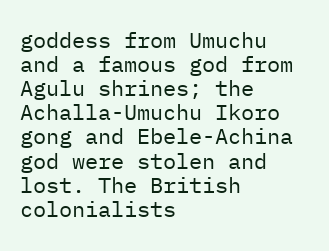goddess from Umuchu and a famous god from Agulu shrines; the Achalla-Umuchu Ikoro gong and Ebele-Achina god were stolen and lost. The British colonialists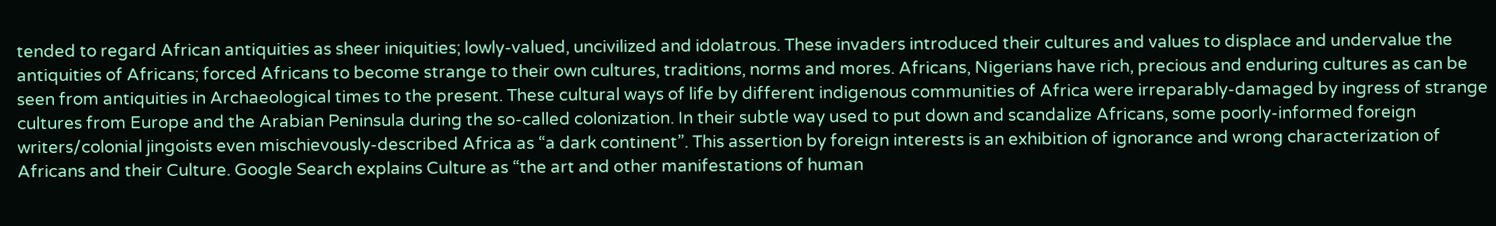tended to regard African antiquities as sheer iniquities; lowly-valued, uncivilized and idolatrous. These invaders introduced their cultures and values to displace and undervalue the antiquities of Africans; forced Africans to become strange to their own cultures, traditions, norms and mores. Africans, Nigerians have rich, precious and enduring cultures as can be seen from antiquities in Archaeological times to the present. These cultural ways of life by different indigenous communities of Africa were irreparably-damaged by ingress of strange cultures from Europe and the Arabian Peninsula during the so-called colonization. In their subtle way used to put down and scandalize Africans, some poorly-informed foreign writers/colonial jingoists even mischievously-described Africa as “a dark continent”. This assertion by foreign interests is an exhibition of ignorance and wrong characterization of Africans and their Culture. Google Search explains Culture as “the art and other manifestations of human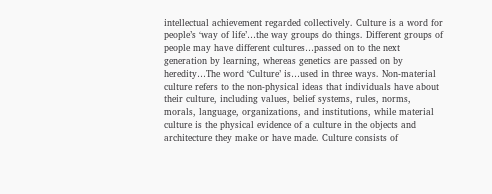intellectual achievement regarded collectively. Culture is a word for people’s ‘way of life’…the way groups do things. Different groups of people may have different cultures…passed on to the next generation by learning, whereas genetics are passed on by heredity…The word ‘Culture’ is…used in three ways. Non-material culture refers to the non-physical ideas that individuals have about their culture, including values, belief systems, rules, norms, morals, language, organizations, and institutions, while material culture is the physical evidence of a culture in the objects and architecture they make or have made. Culture consists of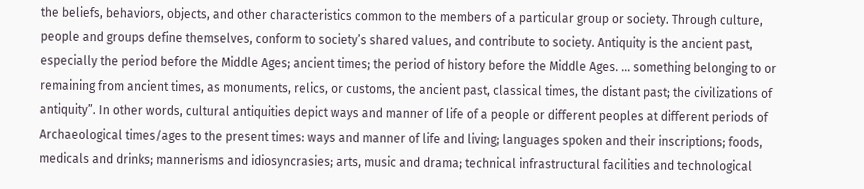the beliefs, behaviors, objects, and other characteristics common to the members of a particular group or society. Through culture, people and groups define themselves, conform to society’s shared values, and contribute to society. Antiquity is the ancient past, especially the period before the Middle Ages; ancient times; the period of history before the Middle Ages. … something belonging to or remaining from ancient times, as monuments, relics, or customs, the ancient past, classical times, the distant past; the civilizations of antiquity”. In other words, cultural antiquities depict ways and manner of life of a people or different peoples at different periods of Archaeological times/ages to the present times: ways and manner of life and living; languages spoken and their inscriptions; foods, medicals and drinks; mannerisms and idiosyncrasies; arts, music and drama; technical infrastructural facilities and technological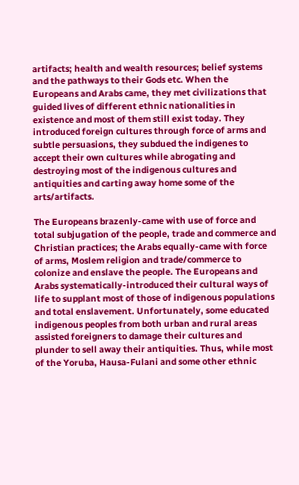artifacts; health and wealth resources; belief systems and the pathways to their Gods etc. When the Europeans and Arabs came, they met civilizations that guided lives of different ethnic nationalities in existence and most of them still exist today. They introduced foreign cultures through force of arms and subtle persuasions, they subdued the indigenes to accept their own cultures while abrogating and destroying most of the indigenous cultures and antiquities and carting away home some of the arts/artifacts.

The Europeans brazenly-came with use of force and total subjugation of the people, trade and commerce and Christian practices; the Arabs equally-came with force of arms, Moslem religion and trade/commerce to colonize and enslave the people. The Europeans and Arabs systematically-introduced their cultural ways of life to supplant most of those of indigenous populations and total enslavement. Unfortunately, some educated indigenous peoples from both urban and rural areas assisted foreigners to damage their cultures and plunder to sell away their antiquities. Thus, while most of the Yoruba, Hausa-Fulani and some other ethnic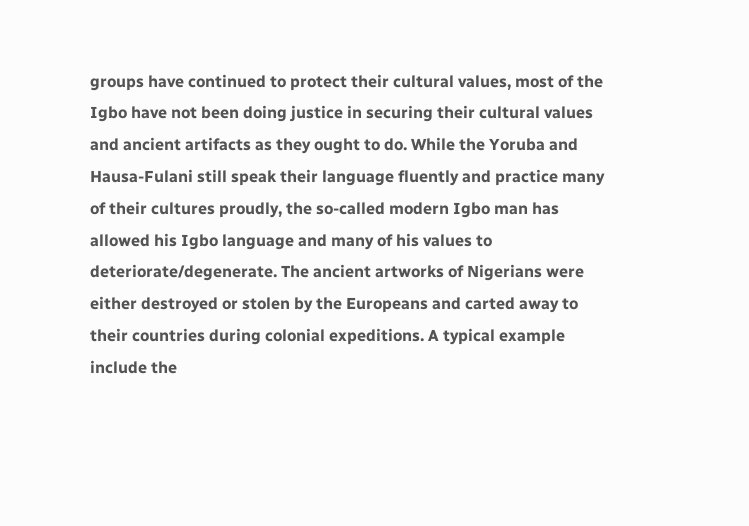groups have continued to protect their cultural values, most of the Igbo have not been doing justice in securing their cultural values and ancient artifacts as they ought to do. While the Yoruba and Hausa-Fulani still speak their language fluently and practice many of their cultures proudly, the so-called modern Igbo man has allowed his Igbo language and many of his values to deteriorate/degenerate. The ancient artworks of Nigerians were either destroyed or stolen by the Europeans and carted away to their countries during colonial expeditions. A typical example include the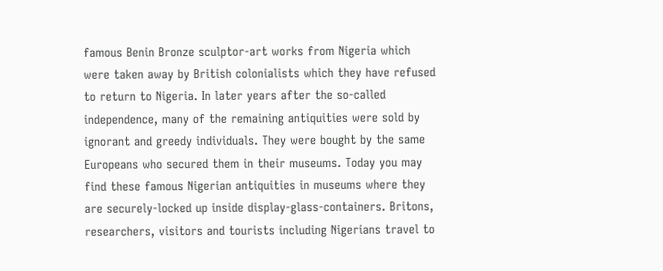famous Benin Bronze sculptor-art works from Nigeria which were taken away by British colonialists which they have refused to return to Nigeria. In later years after the so-called independence, many of the remaining antiquities were sold by ignorant and greedy individuals. They were bought by the same Europeans who secured them in their museums. Today you may find these famous Nigerian antiquities in museums where they are securely-locked up inside display-glass-containers. Britons, researchers, visitors and tourists including Nigerians travel to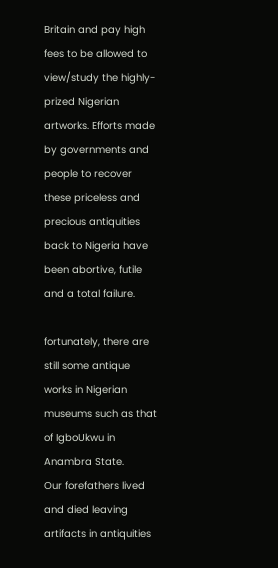Britain and pay high fees to be allowed to view/study the highly-prized Nigerian artworks. Efforts made by governments and people to recover these priceless and precious antiquities back to Nigeria have been abortive, futile and a total failure.

fortunately, there are still some antique works in Nigerian museums such as that of IgboUkwu in Anambra State.
Our forefathers lived and died leaving artifacts in antiquities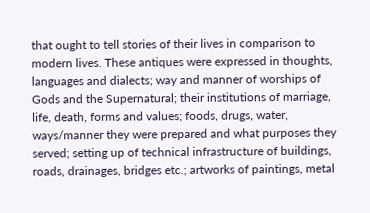that ought to tell stories of their lives in comparison to modern lives. These antiques were expressed in thoughts, languages and dialects; way and manner of worships of Gods and the Supernatural; their institutions of marriage, life, death, forms and values; foods, drugs, water, ways/manner they were prepared and what purposes they served; setting up of technical infrastructure of buildings, roads, drainages, bridges etc.; artworks of paintings, metal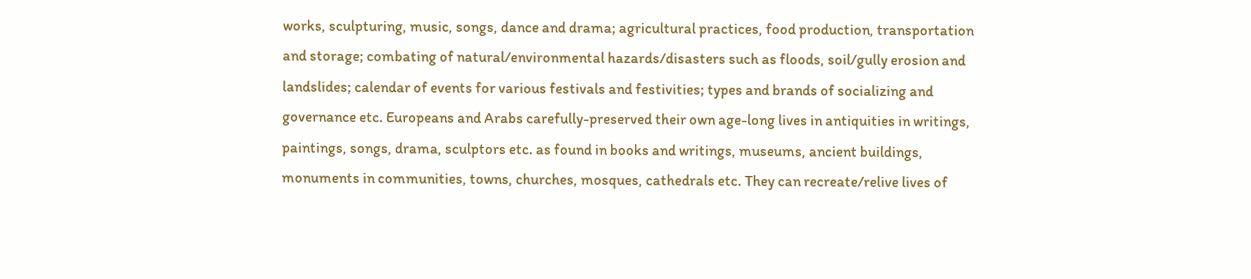works, sculpturing, music, songs, dance and drama; agricultural practices, food production, transportation and storage; combating of natural/environmental hazards/disasters such as floods, soil/gully erosion and landslides; calendar of events for various festivals and festivities; types and brands of socializing and governance etc. Europeans and Arabs carefully-preserved their own age-long lives in antiquities in writings, paintings, songs, drama, sculptors etc. as found in books and writings, museums, ancient buildings, monuments in communities, towns, churches, mosques, cathedrals etc. They can recreate/relive lives of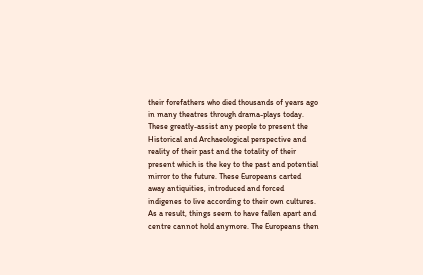their forefathers who died thousands of years ago in many theatres through drama-plays today. These greatly-assist any people to present the Historical and Archaeological perspective and reality of their past and the totality of their present which is the key to the past and potential mirror to the future. These Europeans carted away antiquities, introduced and forced indigenes to live according to their own cultures. As a result, things seem to have fallen apart and centre cannot hold anymore. The Europeans then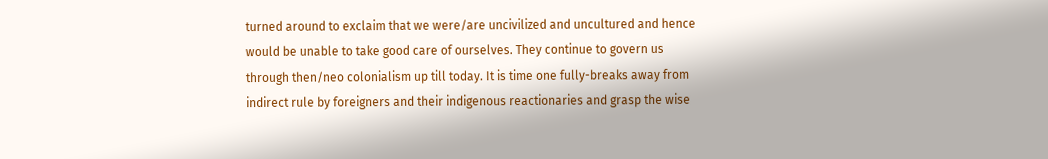turned around to exclaim that we were/are uncivilized and uncultured and hence would be unable to take good care of ourselves. They continue to govern us through then/neo colonialism up till today. It is time one fully-breaks away from indirect rule by foreigners and their indigenous reactionaries and grasp the wise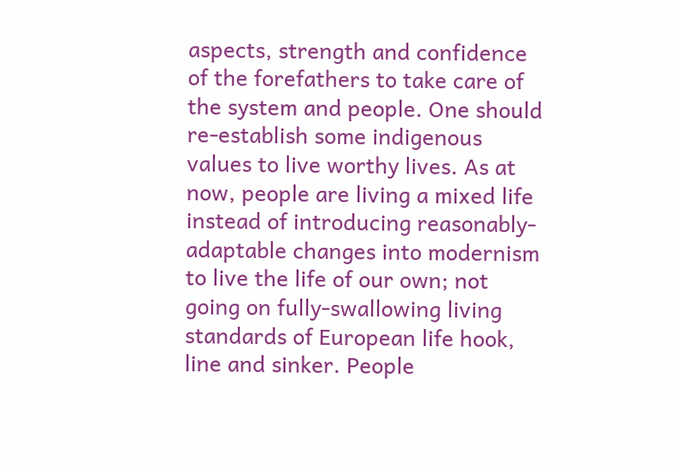aspects, strength and confidence of the forefathers to take care of the system and people. One should re-establish some indigenous values to live worthy lives. As at now, people are living a mixed life instead of introducing reasonably-adaptable changes into modernism to live the life of our own; not going on fully-swallowing living standards of European life hook, line and sinker. People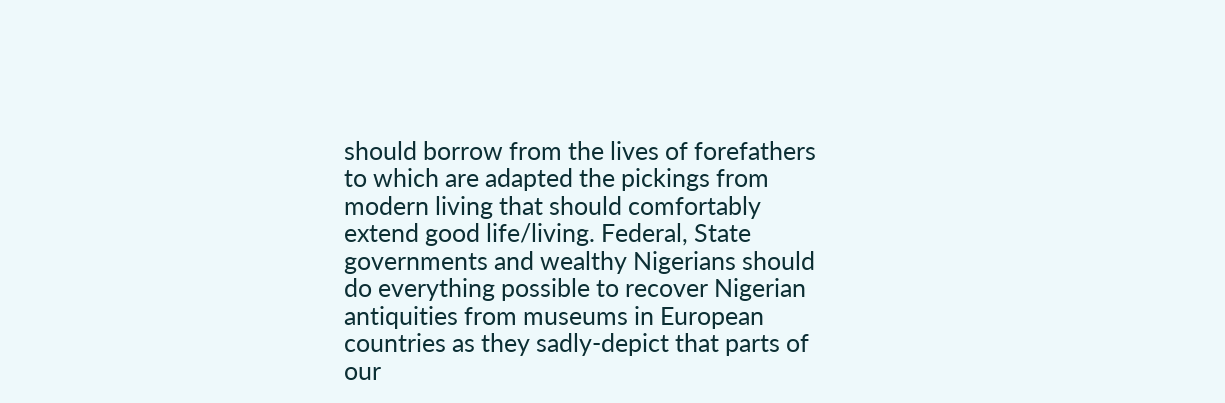should borrow from the lives of forefathers to which are adapted the pickings from modern living that should comfortably extend good life/living. Federal, State governments and wealthy Nigerians should do everything possible to recover Nigerian antiquities from museums in European countries as they sadly-depict that parts of our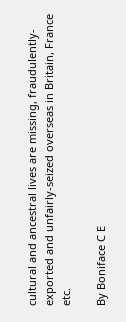cultural and ancestral lives are missing, fraudulently-exported and unfairly-seized overseas in Britain, France etc.

By Boniface C E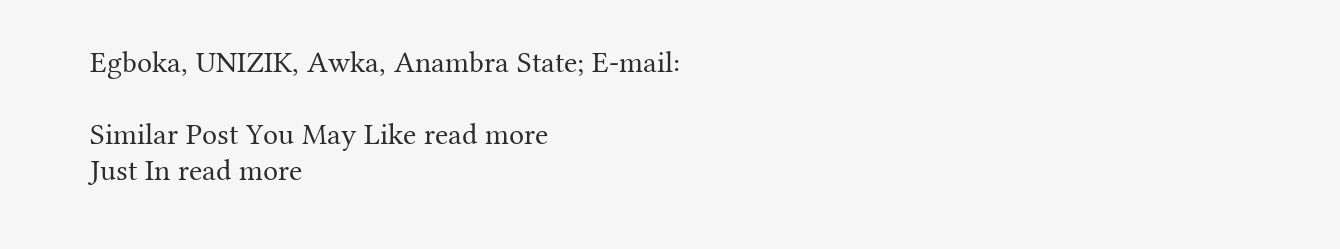Egboka, UNIZIK, Awka, Anambra State; E-mail:

Similar Post You May Like read more
Just In read more